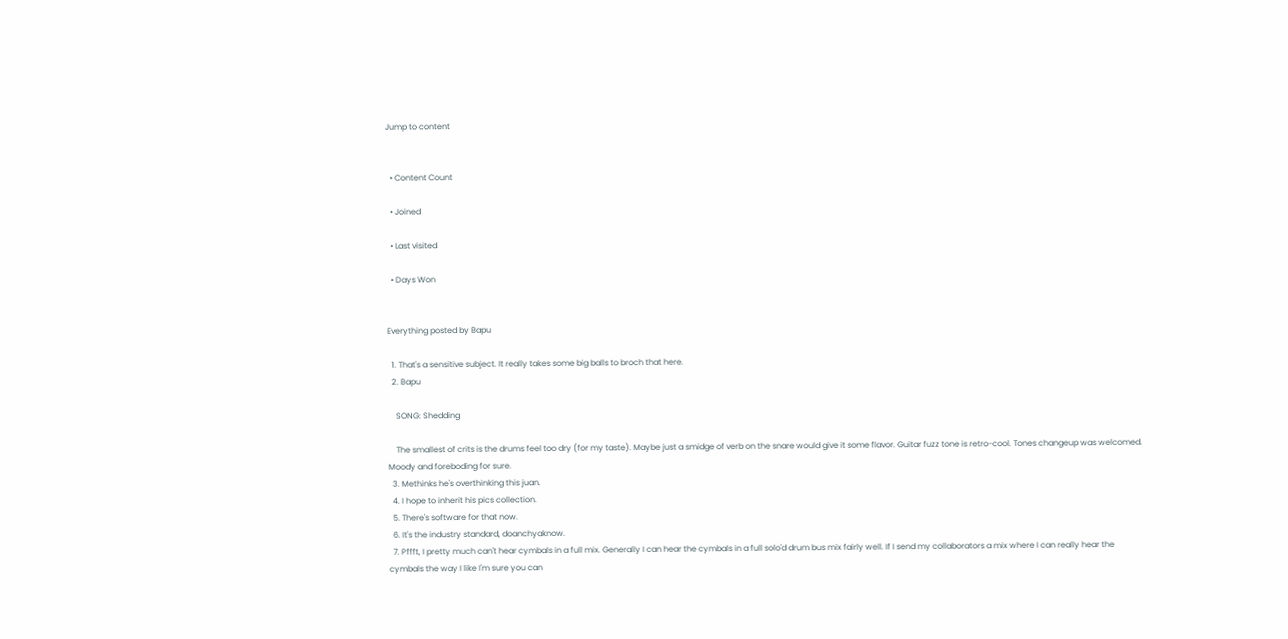Jump to content


  • Content Count

  • Joined

  • Last visited

  • Days Won


Everything posted by Bapu

  1. That's a sensitive subject. It really takes some big balls to broch that here.
  2. Bapu

    SONG: Shedding

    The smallest of crits is the drums feel too dry (for my taste). Maybe just a smidge of verb on the snare would give it some flavor. Guitar fuzz tone is retro-cool. Tones changeup was welcomed. Moody and foreboding for sure.
  3. Methinks he's overthinking this juan.
  4. I hope to inherit his pics collection.
  5. There's software for that now.
  6. It's the industry standard, doanchyaknow.
  7. Pffft, I pretty much can't hear cymbals in a full mix. Generally I can hear the cymbals in a full solo'd drum bus mix fairly well. If I send my collaborators a mix where I can really hear the cymbals the way I like I'm sure you can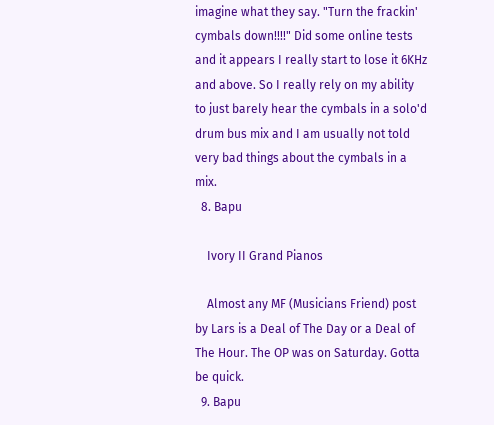imagine what they say. "Turn the frackin' cymbals down!!!!" Did some online tests and it appears I really start to lose it 6KHz and above. So I really rely on my ability to just barely hear the cymbals in a solo'd drum bus mix and I am usually not told very bad things about the cymbals in a mix.
  8. Bapu

    Ivory II Grand Pianos

    Almost any MF (Musicians Friend) post by Lars is a Deal of The Day or a Deal of The Hour. The OP was on Saturday. Gotta be quick.
  9. Bapu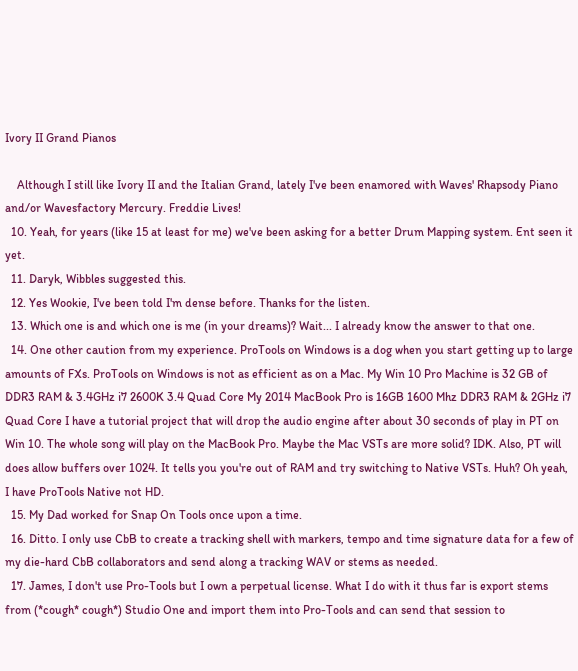Ivory II Grand Pianos

    Although I still like Ivory II and the Italian Grand, lately I've been enamored with Waves' Rhapsody Piano and/or Wavesfactory Mercury. Freddie Lives!
  10. Yeah, for years (like 15 at least for me) we've been asking for a better Drum Mapping system. Ent seen it yet.
  11. Daryk, Wibbles suggested this.
  12. Yes Wookie, I've been told I'm dense before. Thanks for the listen.
  13. Which one is and which one is me (in your dreams)? Wait... I already know the answer to that one.
  14. One other caution from my experience. ProTools on Windows is a dog when you start getting up to large amounts of FXs. ProTools on Windows is not as efficient as on a Mac. My Win 10 Pro Machine is 32 GB of DDR3 RAM & 3.4GHz i7 2600K 3.4 Quad Core My 2014 MacBook Pro is 16GB 1600 Mhz DDR3 RAM & 2GHz i7 Quad Core I have a tutorial project that will drop the audio engine after about 30 seconds of play in PT on Win 10. The whole song will play on the MacBook Pro. Maybe the Mac VSTs are more solid? IDK. Also, PT will does allow buffers over 1024. It tells you you're out of RAM and try switching to Native VSTs. Huh? Oh yeah, I have ProTools Native not HD.
  15. My Dad worked for Snap On Tools once upon a time.
  16. Ditto. I only use CbB to create a tracking shell with markers, tempo and time signature data for a few of my die-hard CbB collaborators and send along a tracking WAV or stems as needed.
  17. James, I don't use Pro-Tools but I own a perpetual license. What I do with it thus far is export stems from (*cough* cough*) Studio One and import them into Pro-Tools and can send that session to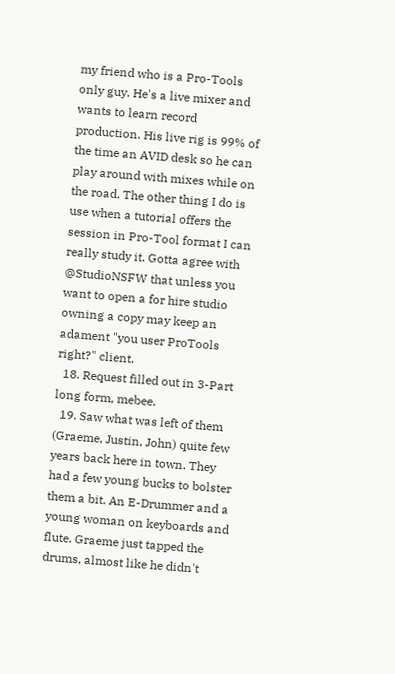my friend who is a Pro-Tools only guy. He's a live mixer and wants to learn record production. His live rig is 99% of the time an AVID desk so he can play around with mixes while on the road. The other thing I do is use when a tutorial offers the session in Pro-Tool format I can really study it. Gotta agree with @StudioNSFW that unless you want to open a for hire studio owning a copy may keep an adament "you user ProTools right?" client.
  18. Request filled out in 3-Part long form, mebee.
  19. Saw what was left of them (Graeme, Justin, John) quite few years back here in town. They had a few young bucks to bolster them a bit. An E-Drummer and a young woman on keyboards and flute. Graeme just tapped the drums, almost like he didn't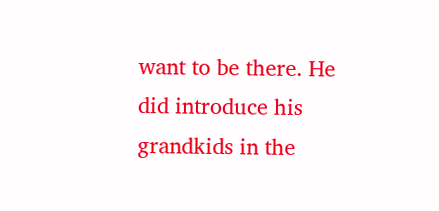want to be there. He did introduce his grandkids in the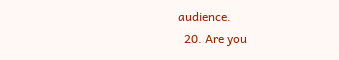audience.
  20. Are you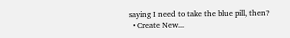saying I need to take the blue pill, then?
  • Create New...